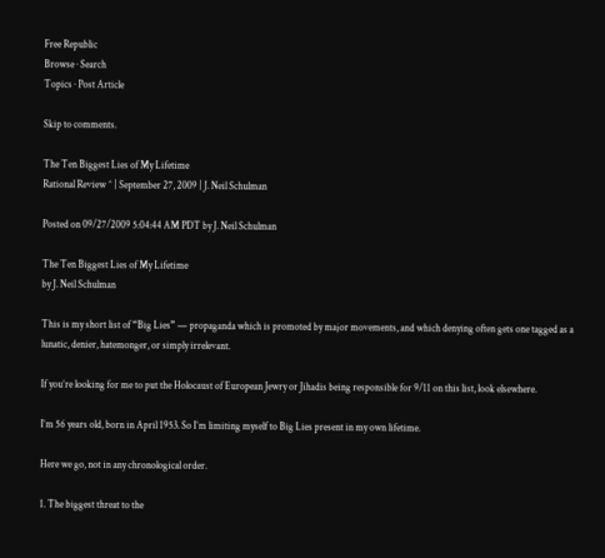Free Republic
Browse · Search
Topics · Post Article

Skip to comments.

The Ten Biggest Lies of My Lifetime
Rational Review ^ | September 27, 2009 | J. Neil Schulman

Posted on 09/27/2009 5:04:44 AM PDT by J. Neil Schulman

The Ten Biggest Lies of My Lifetime
by J. Neil Schulman

This is my short list of “Big Lies” — propaganda which is promoted by major movements, and which denying often gets one tagged as a lunatic, denier, hatemonger, or simply irrelevant.

If you’re looking for me to put the Holocaust of European Jewry or Jihadis being responsible for 9/11 on this list, look elsewhere.

I’m 56 years old, born in April 1953. So I’m limiting myself to Big Lies present in my own lifetime.

Here we go, not in any chronological order.

1. The biggest threat to the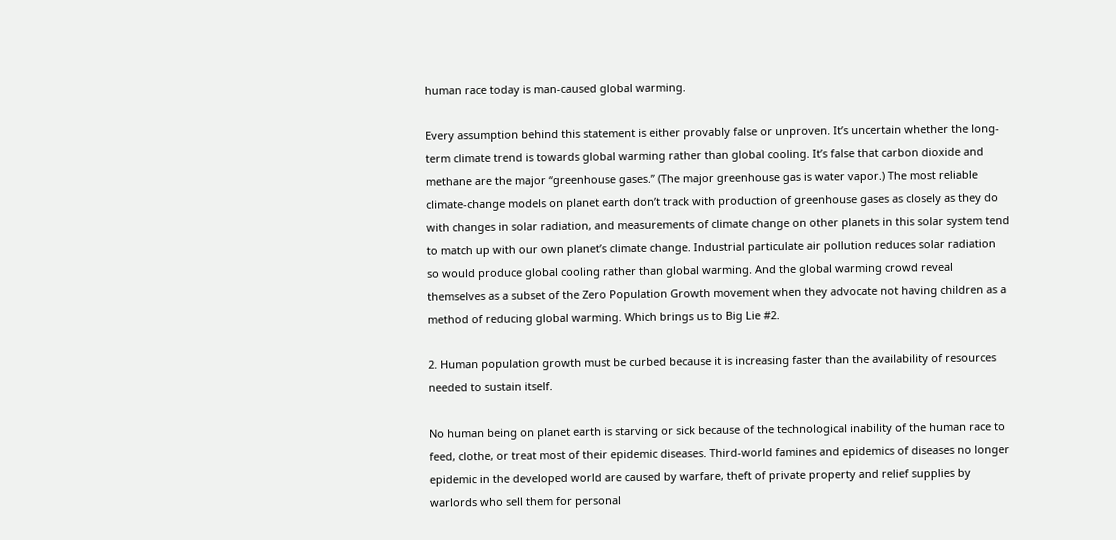human race today is man-caused global warming.

Every assumption behind this statement is either provably false or unproven. It’s uncertain whether the long-term climate trend is towards global warming rather than global cooling. It’s false that carbon dioxide and methane are the major “greenhouse gases.” (The major greenhouse gas is water vapor.) The most reliable climate-change models on planet earth don’t track with production of greenhouse gases as closely as they do with changes in solar radiation, and measurements of climate change on other planets in this solar system tend to match up with our own planet’s climate change. Industrial particulate air pollution reduces solar radiation so would produce global cooling rather than global warming. And the global warming crowd reveal themselves as a subset of the Zero Population Growth movement when they advocate not having children as a method of reducing global warming. Which brings us to Big Lie #2.

2. Human population growth must be curbed because it is increasing faster than the availability of resources needed to sustain itself.

No human being on planet earth is starving or sick because of the technological inability of the human race to feed, clothe, or treat most of their epidemic diseases. Third-world famines and epidemics of diseases no longer epidemic in the developed world are caused by warfare, theft of private property and relief supplies by warlords who sell them for personal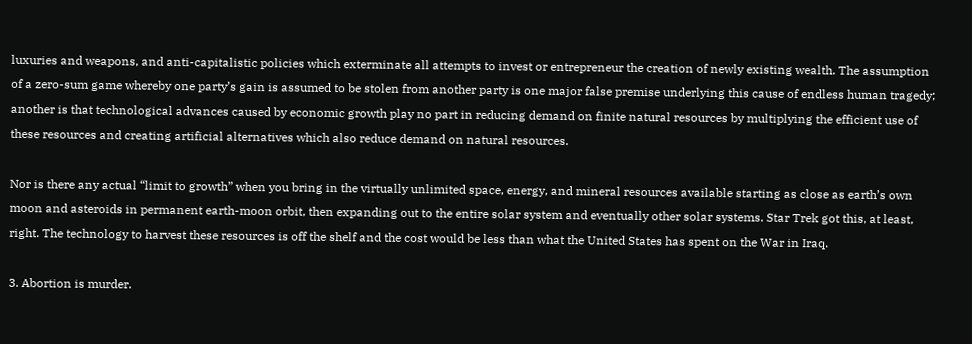luxuries and weapons, and anti-capitalistic policies which exterminate all attempts to invest or entrepreneur the creation of newly existing wealth. The assumption of a zero-sum game whereby one party’s gain is assumed to be stolen from another party is one major false premise underlying this cause of endless human tragedy; another is that technological advances caused by economic growth play no part in reducing demand on finite natural resources by multiplying the efficient use of these resources and creating artificial alternatives which also reduce demand on natural resources.

Nor is there any actual “limit to growth” when you bring in the virtually unlimited space, energy, and mineral resources available starting as close as earth’s own moon and asteroids in permanent earth-moon orbit, then expanding out to the entire solar system and eventually other solar systems. Star Trek got this, at least, right. The technology to harvest these resources is off the shelf and the cost would be less than what the United States has spent on the War in Iraq.

3. Abortion is murder.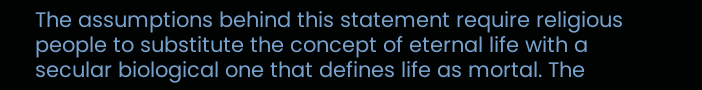The assumptions behind this statement require religious people to substitute the concept of eternal life with a secular biological one that defines life as mortal. The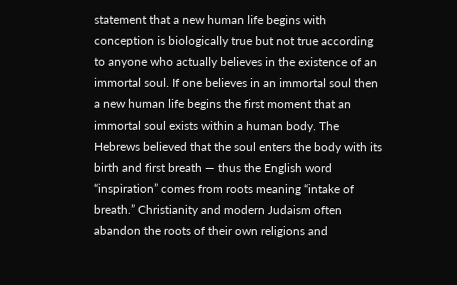statement that a new human life begins with conception is biologically true but not true according to anyone who actually believes in the existence of an immortal soul. If one believes in an immortal soul then a new human life begins the first moment that an immortal soul exists within a human body. The Hebrews believed that the soul enters the body with its birth and first breath — thus the English word “inspiration” comes from roots meaning “intake of breath.” Christianity and modern Judaism often abandon the roots of their own religions and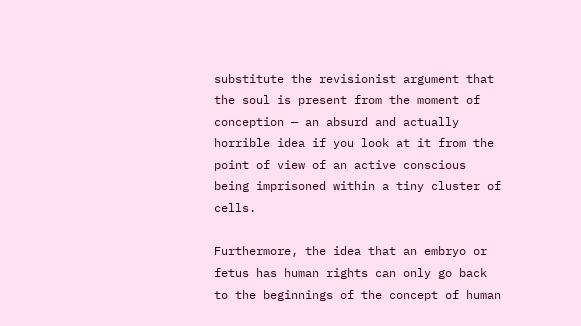substitute the revisionist argument that the soul is present from the moment of conception — an absurd and actually horrible idea if you look at it from the point of view of an active conscious being imprisoned within a tiny cluster of cells.

Furthermore, the idea that an embryo or fetus has human rights can only go back to the beginnings of the concept of human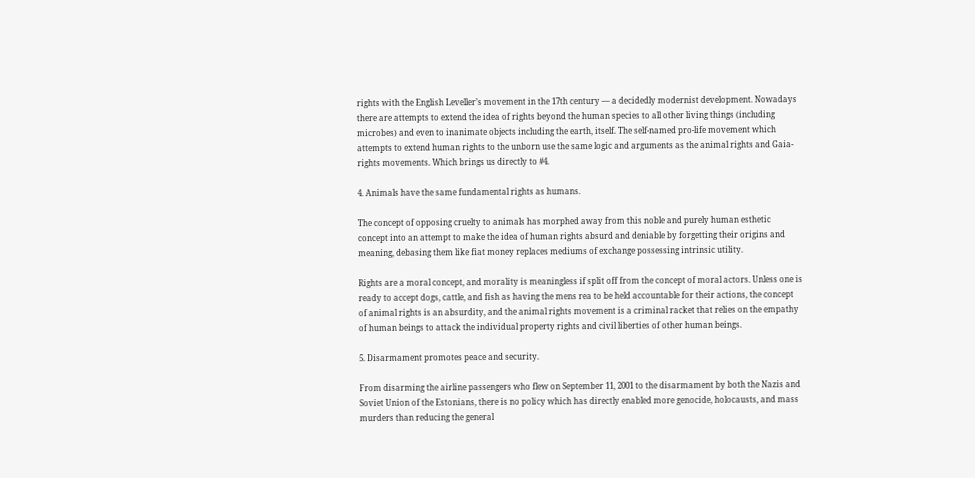rights with the English Leveller’s movement in the 17th century — a decidedly modernist development. Nowadays there are attempts to extend the idea of rights beyond the human species to all other living things (including microbes) and even to inanimate objects including the earth, itself. The self-named pro-life movement which attempts to extend human rights to the unborn use the same logic and arguments as the animal rights and Gaia-rights movements. Which brings us directly to #4.

4. Animals have the same fundamental rights as humans.

The concept of opposing cruelty to animals has morphed away from this noble and purely human esthetic concept into an attempt to make the idea of human rights absurd and deniable by forgetting their origins and meaning, debasing them like fiat money replaces mediums of exchange possessing intrinsic utility.

Rights are a moral concept, and morality is meaningless if split off from the concept of moral actors. Unless one is ready to accept dogs, cattle, and fish as having the mens rea to be held accountable for their actions, the concept of animal rights is an absurdity, and the animal rights movement is a criminal racket that relies on the empathy of human beings to attack the individual property rights and civil liberties of other human beings.

5. Disarmament promotes peace and security.

From disarming the airline passengers who flew on September 11, 2001 to the disarmament by both the Nazis and Soviet Union of the Estonians, there is no policy which has directly enabled more genocide, holocausts, and mass murders than reducing the general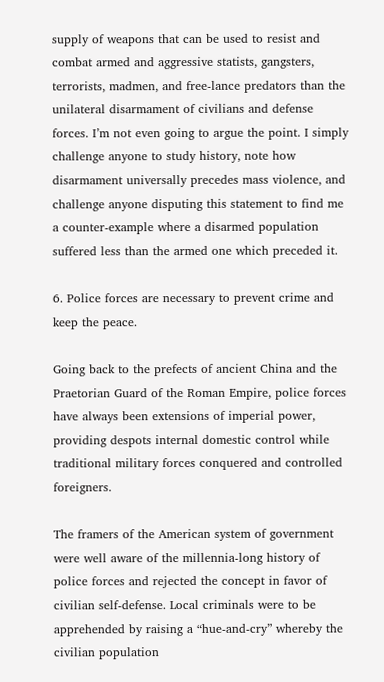supply of weapons that can be used to resist and combat armed and aggressive statists, gangsters, terrorists, madmen, and free-lance predators than the unilateral disarmament of civilians and defense forces. I’m not even going to argue the point. I simply challenge anyone to study history, note how disarmament universally precedes mass violence, and challenge anyone disputing this statement to find me a counter-example where a disarmed population suffered less than the armed one which preceded it.

6. Police forces are necessary to prevent crime and keep the peace.

Going back to the prefects of ancient China and the Praetorian Guard of the Roman Empire, police forces have always been extensions of imperial power, providing despots internal domestic control while traditional military forces conquered and controlled foreigners.

The framers of the American system of government were well aware of the millennia-long history of police forces and rejected the concept in favor of civilian self-defense. Local criminals were to be apprehended by raising a “hue-and-cry” whereby the civilian population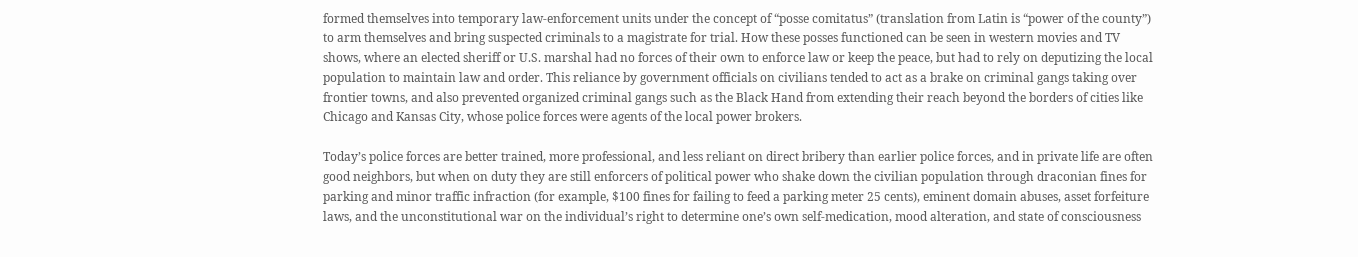formed themselves into temporary law-enforcement units under the concept of “posse comitatus” (translation from Latin is “power of the county”) to arm themselves and bring suspected criminals to a magistrate for trial. How these posses functioned can be seen in western movies and TV shows, where an elected sheriff or U.S. marshal had no forces of their own to enforce law or keep the peace, but had to rely on deputizing the local population to maintain law and order. This reliance by government officials on civilians tended to act as a brake on criminal gangs taking over frontier towns, and also prevented organized criminal gangs such as the Black Hand from extending their reach beyond the borders of cities like Chicago and Kansas City, whose police forces were agents of the local power brokers.

Today’s police forces are better trained, more professional, and less reliant on direct bribery than earlier police forces, and in private life are often good neighbors, but when on duty they are still enforcers of political power who shake down the civilian population through draconian fines for parking and minor traffic infraction (for example, $100 fines for failing to feed a parking meter 25 cents), eminent domain abuses, asset forfeiture laws, and the unconstitutional war on the individual’s right to determine one’s own self-medication, mood alteration, and state of consciousness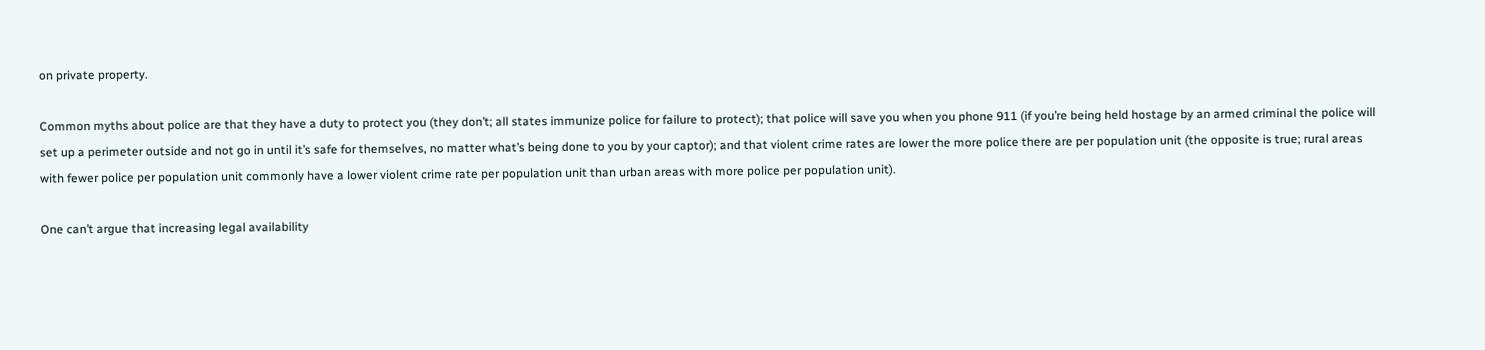on private property.

Common myths about police are that they have a duty to protect you (they don’t; all states immunize police for failure to protect); that police will save you when you phone 911 (if you’re being held hostage by an armed criminal the police will set up a perimeter outside and not go in until it’s safe for themselves, no matter what’s being done to you by your captor); and that violent crime rates are lower the more police there are per population unit (the opposite is true; rural areas with fewer police per population unit commonly have a lower violent crime rate per population unit than urban areas with more police per population unit).

One can’t argue that increasing legal availability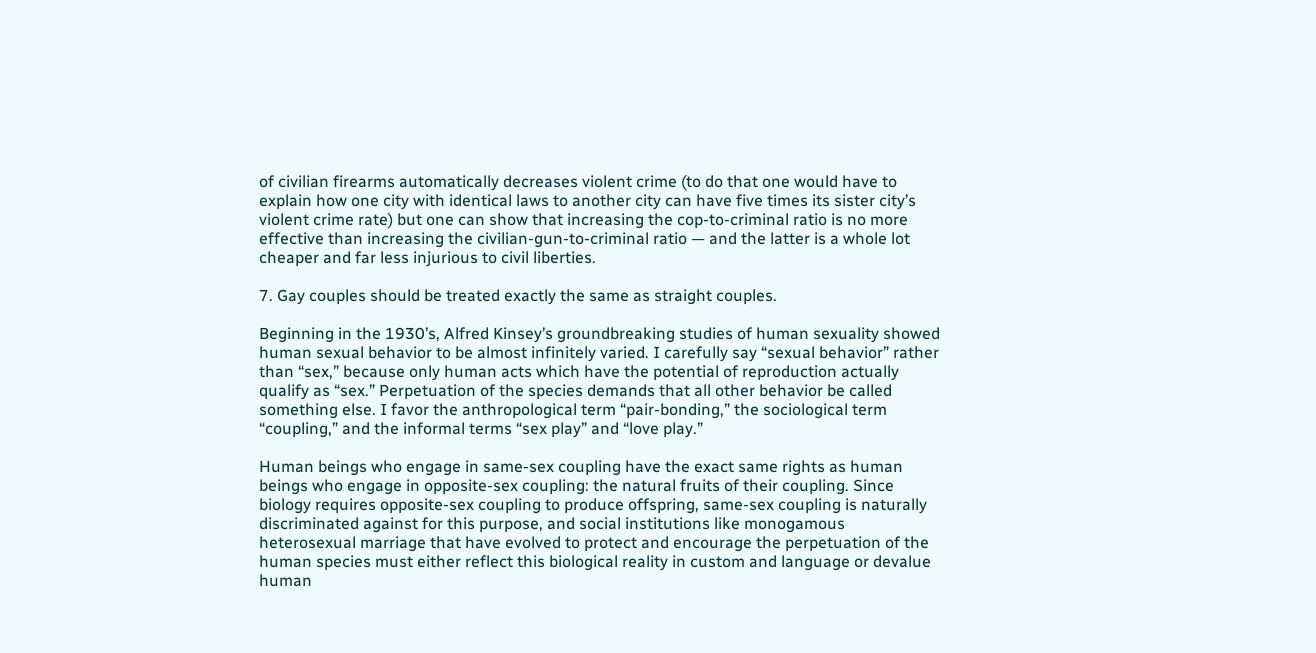of civilian firearms automatically decreases violent crime (to do that one would have to explain how one city with identical laws to another city can have five times its sister city’s violent crime rate) but one can show that increasing the cop-to-criminal ratio is no more effective than increasing the civilian-gun-to-criminal ratio — and the latter is a whole lot cheaper and far less injurious to civil liberties.

7. Gay couples should be treated exactly the same as straight couples.

Beginning in the 1930’s, Alfred Kinsey’s groundbreaking studies of human sexuality showed human sexual behavior to be almost infinitely varied. I carefully say “sexual behavior” rather than “sex,” because only human acts which have the potential of reproduction actually qualify as “sex.” Perpetuation of the species demands that all other behavior be called something else. I favor the anthropological term “pair-bonding,” the sociological term “coupling,” and the informal terms “sex play” and “love play.”

Human beings who engage in same-sex coupling have the exact same rights as human beings who engage in opposite-sex coupling: the natural fruits of their coupling. Since biology requires opposite-sex coupling to produce offspring, same-sex coupling is naturally discriminated against for this purpose, and social institutions like monogamous heterosexual marriage that have evolved to protect and encourage the perpetuation of the human species must either reflect this biological reality in custom and language or devalue human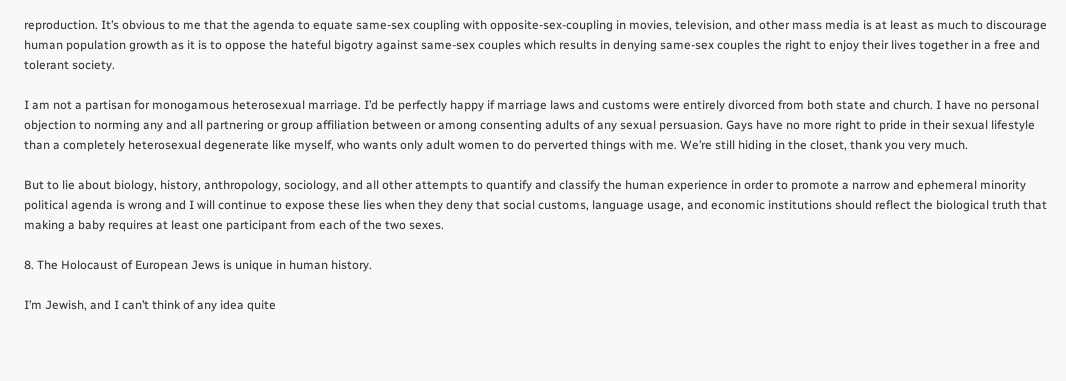reproduction. It’s obvious to me that the agenda to equate same-sex coupling with opposite-sex-coupling in movies, television, and other mass media is at least as much to discourage human population growth as it is to oppose the hateful bigotry against same-sex couples which results in denying same-sex couples the right to enjoy their lives together in a free and tolerant society.

I am not a partisan for monogamous heterosexual marriage. I’d be perfectly happy if marriage laws and customs were entirely divorced from both state and church. I have no personal objection to norming any and all partnering or group affiliation between or among consenting adults of any sexual persuasion. Gays have no more right to pride in their sexual lifestyle than a completely heterosexual degenerate like myself, who wants only adult women to do perverted things with me. We’re still hiding in the closet, thank you very much.

But to lie about biology, history, anthropology, sociology, and all other attempts to quantify and classify the human experience in order to promote a narrow and ephemeral minority political agenda is wrong and I will continue to expose these lies when they deny that social customs, language usage, and economic institutions should reflect the biological truth that making a baby requires at least one participant from each of the two sexes.

8. The Holocaust of European Jews is unique in human history.

I’m Jewish, and I can’t think of any idea quite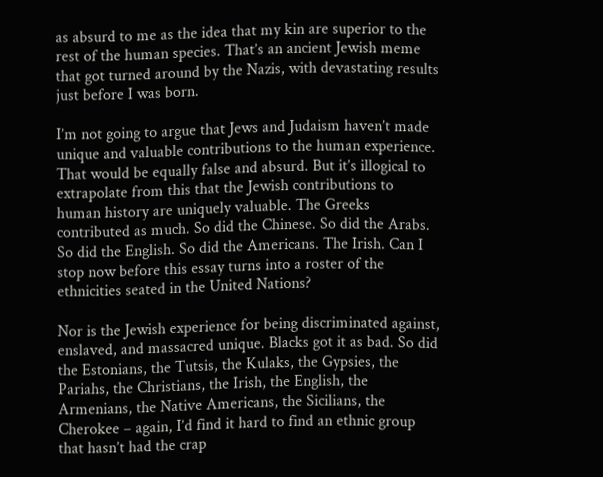as absurd to me as the idea that my kin are superior to the rest of the human species. That’s an ancient Jewish meme that got turned around by the Nazis, with devastating results just before I was born.

I’m not going to argue that Jews and Judaism haven’t made unique and valuable contributions to the human experience. That would be equally false and absurd. But it’s illogical to extrapolate from this that the Jewish contributions to human history are uniquely valuable. The Greeks contributed as much. So did the Chinese. So did the Arabs. So did the English. So did the Americans. The Irish. Can I stop now before this essay turns into a roster of the ethnicities seated in the United Nations?

Nor is the Jewish experience for being discriminated against, enslaved, and massacred unique. Blacks got it as bad. So did the Estonians, the Tutsis, the Kulaks, the Gypsies, the Pariahs, the Christians, the Irish, the English, the Armenians, the Native Americans, the Sicilians, the Cherokee – again, I’d find it hard to find an ethnic group that hasn’t had the crap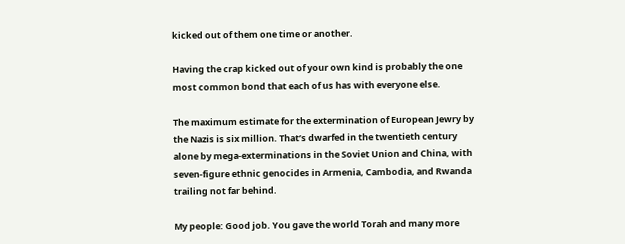kicked out of them one time or another.

Having the crap kicked out of your own kind is probably the one most common bond that each of us has with everyone else.

The maximum estimate for the extermination of European Jewry by the Nazis is six million. That’s dwarfed in the twentieth century alone by mega-exterminations in the Soviet Union and China, with seven-figure ethnic genocides in Armenia, Cambodia, and Rwanda trailing not far behind.

My people: Good job. You gave the world Torah and many more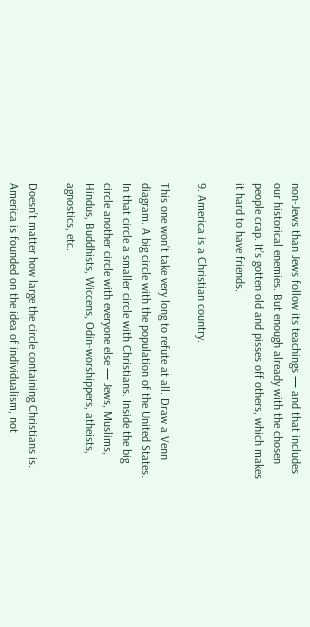non-Jews than Jews follow its teachings — and that includes our historical enemies. But enough already with the chosen people crap. It’s gotten old and pisses off others, which makes it hard to have friends.

9. America is a Christian country.

This one won’t take very long to refute at all. Draw a Venn diagram. A big circle with the population of the United States. In that circle a smaller circle with Christians. Inside the big circle another circle with everyone else — Jews, Muslims, Hindus, Buddhists, Wiccens, Odin-worshippers, atheists, agnostics, etc.

Doesn’t matter how large the circle containing Christians is. America is founded on the idea of individualism, not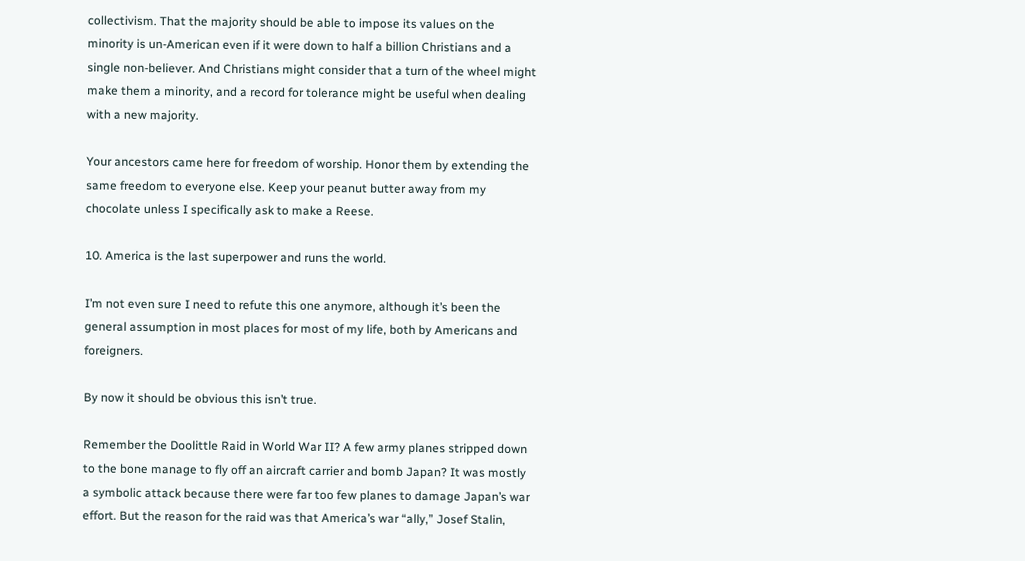collectivism. That the majority should be able to impose its values on the minority is un-American even if it were down to half a billion Christians and a single non-believer. And Christians might consider that a turn of the wheel might make them a minority, and a record for tolerance might be useful when dealing with a new majority.

Your ancestors came here for freedom of worship. Honor them by extending the same freedom to everyone else. Keep your peanut butter away from my chocolate unless I specifically ask to make a Reese.

10. America is the last superpower and runs the world.

I’m not even sure I need to refute this one anymore, although it’s been the general assumption in most places for most of my life, both by Americans and foreigners.

By now it should be obvious this isn’t true.

Remember the Doolittle Raid in World War II? A few army planes stripped down to the bone manage to fly off an aircraft carrier and bomb Japan? It was mostly a symbolic attack because there were far too few planes to damage Japan’s war effort. But the reason for the raid was that America’s war “ally,” Josef Stalin,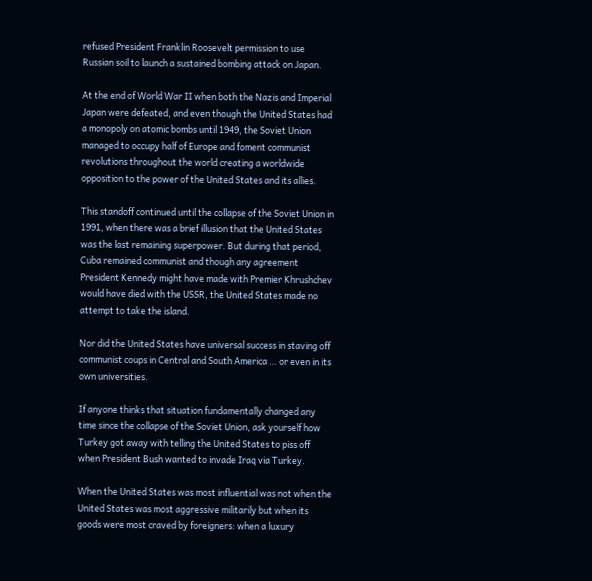refused President Franklin Roosevelt permission to use Russian soil to launch a sustained bombing attack on Japan.

At the end of World War II when both the Nazis and Imperial Japan were defeated, and even though the United States had a monopoly on atomic bombs until 1949, the Soviet Union managed to occupy half of Europe and foment communist revolutions throughout the world creating a worldwide opposition to the power of the United States and its allies.

This standoff continued until the collapse of the Soviet Union in 1991, when there was a brief illusion that the United States was the last remaining superpower. But during that period, Cuba remained communist and though any agreement President Kennedy might have made with Premier Khrushchev would have died with the USSR, the United States made no attempt to take the island.

Nor did the United States have universal success in staving off communist coups in Central and South America … or even in its own universities.

If anyone thinks that situation fundamentally changed any time since the collapse of the Soviet Union, ask yourself how Turkey got away with telling the United States to piss off when President Bush wanted to invade Iraq via Turkey.

When the United States was most influential was not when the United States was most aggressive militarily but when its goods were most craved by foreigners: when a luxury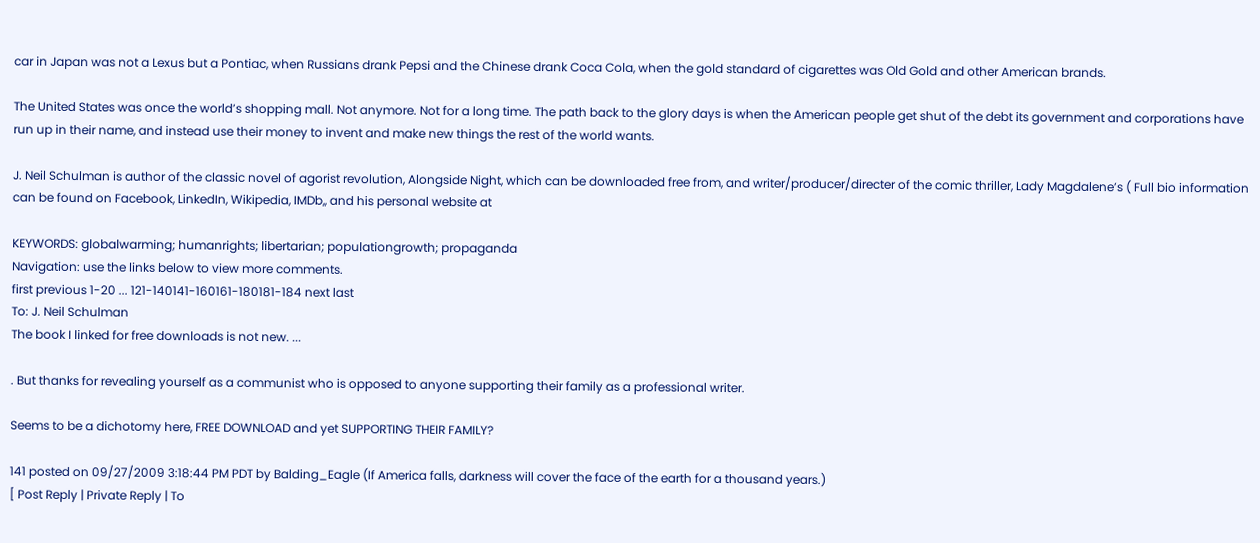car in Japan was not a Lexus but a Pontiac, when Russians drank Pepsi and the Chinese drank Coca Cola, when the gold standard of cigarettes was Old Gold and other American brands.

The United States was once the world’s shopping mall. Not anymore. Not for a long time. The path back to the glory days is when the American people get shut of the debt its government and corporations have run up in their name, and instead use their money to invent and make new things the rest of the world wants.

J. Neil Schulman is author of the classic novel of agorist revolution, Alongside Night, which can be downloaded free from, and writer/producer/directer of the comic thriller, Lady Magdalene’s ( Full bio information can be found on Facebook, LinkedIn, Wikipedia, IMDb,, and his personal website at

KEYWORDS: globalwarming; humanrights; libertarian; populationgrowth; propaganda
Navigation: use the links below to view more comments.
first previous 1-20 ... 121-140141-160161-180181-184 next last
To: J. Neil Schulman
The book I linked for free downloads is not new. ...

. But thanks for revealing yourself as a communist who is opposed to anyone supporting their family as a professional writer.

Seems to be a dichotomy here, FREE DOWNLOAD and yet SUPPORTING THEIR FAMILY?

141 posted on 09/27/2009 3:18:44 PM PDT by Balding_Eagle (If America falls, darkness will cover the face of the earth for a thousand years.)
[ Post Reply | Private Reply | To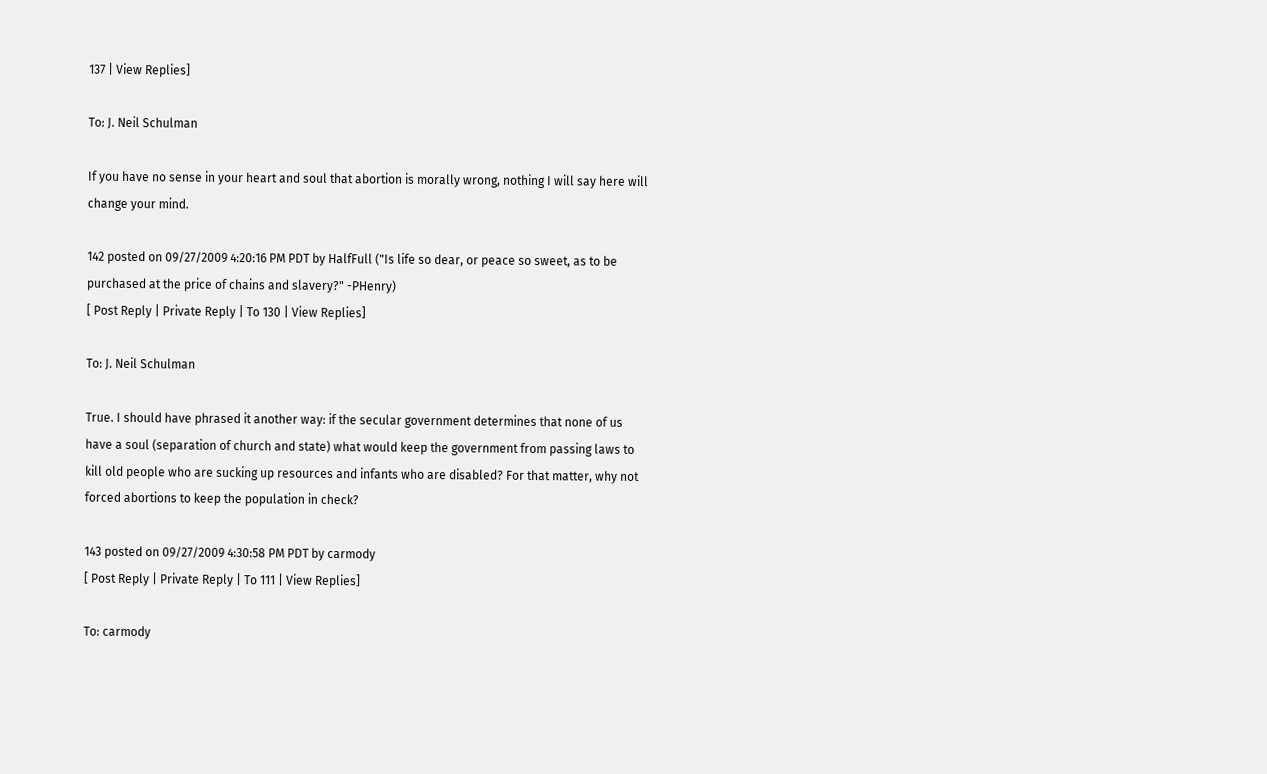137 | View Replies]

To: J. Neil Schulman

If you have no sense in your heart and soul that abortion is morally wrong, nothing I will say here will change your mind.

142 posted on 09/27/2009 4:20:16 PM PDT by HalfFull ("Is life so dear, or peace so sweet, as to be purchased at the price of chains and slavery?" -PHenry)
[ Post Reply | Private Reply | To 130 | View Replies]

To: J. Neil Schulman

True. I should have phrased it another way: if the secular government determines that none of us have a soul (separation of church and state) what would keep the government from passing laws to kill old people who are sucking up resources and infants who are disabled? For that matter, why not forced abortions to keep the population in check?

143 posted on 09/27/2009 4:30:58 PM PDT by carmody
[ Post Reply | Private Reply | To 111 | View Replies]

To: carmody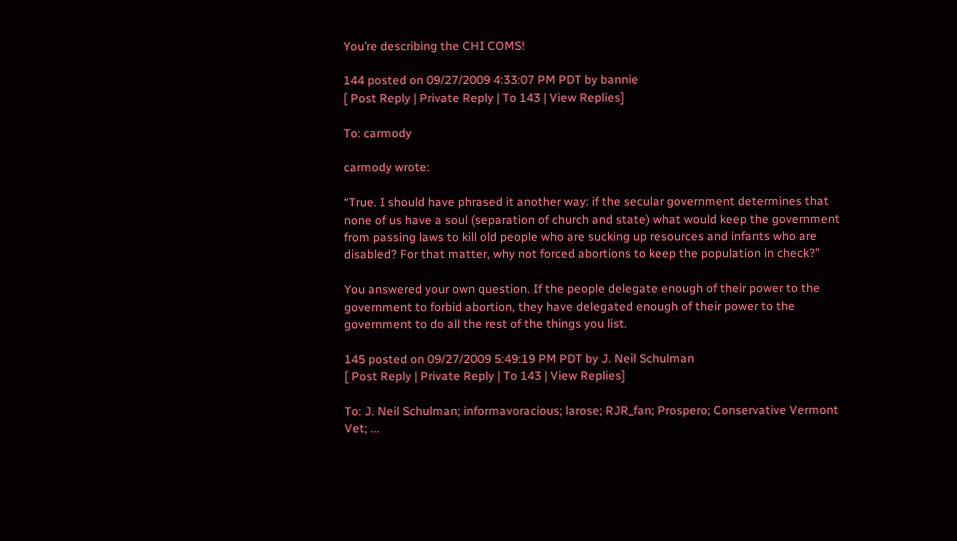You’re describing the CHI COMS!

144 posted on 09/27/2009 4:33:07 PM PDT by bannie
[ Post Reply | Private Reply | To 143 | View Replies]

To: carmody

carmody wrote:

“True. I should have phrased it another way: if the secular government determines that none of us have a soul (separation of church and state) what would keep the government from passing laws to kill old people who are sucking up resources and infants who are disabled? For that matter, why not forced abortions to keep the population in check?”

You answered your own question. If the people delegate enough of their power to the government to forbid abortion, they have delegated enough of their power to the government to do all the rest of the things you list.

145 posted on 09/27/2009 5:49:19 PM PDT by J. Neil Schulman
[ Post Reply | Private Reply | To 143 | View Replies]

To: J. Neil Schulman; informavoracious; larose; RJR_fan; Prospero; Conservative Vermont Vet; ...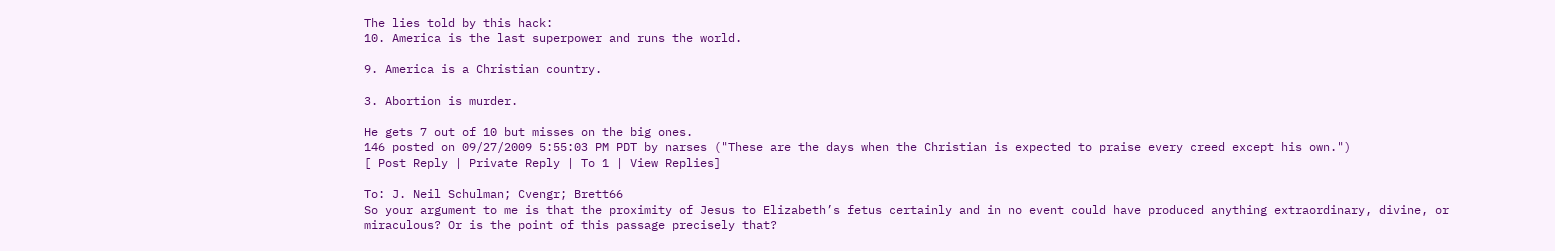The lies told by this hack:
10. America is the last superpower and runs the world.

9. America is a Christian country.

3. Abortion is murder.

He gets 7 out of 10 but misses on the big ones.
146 posted on 09/27/2009 5:55:03 PM PDT by narses ("These are the days when the Christian is expected to praise every creed except his own.")
[ Post Reply | Private Reply | To 1 | View Replies]

To: J. Neil Schulman; Cvengr; Brett66
So your argument to me is that the proximity of Jesus to Elizabeth’s fetus certainly and in no event could have produced anything extraordinary, divine, or miraculous? Or is the point of this passage precisely that?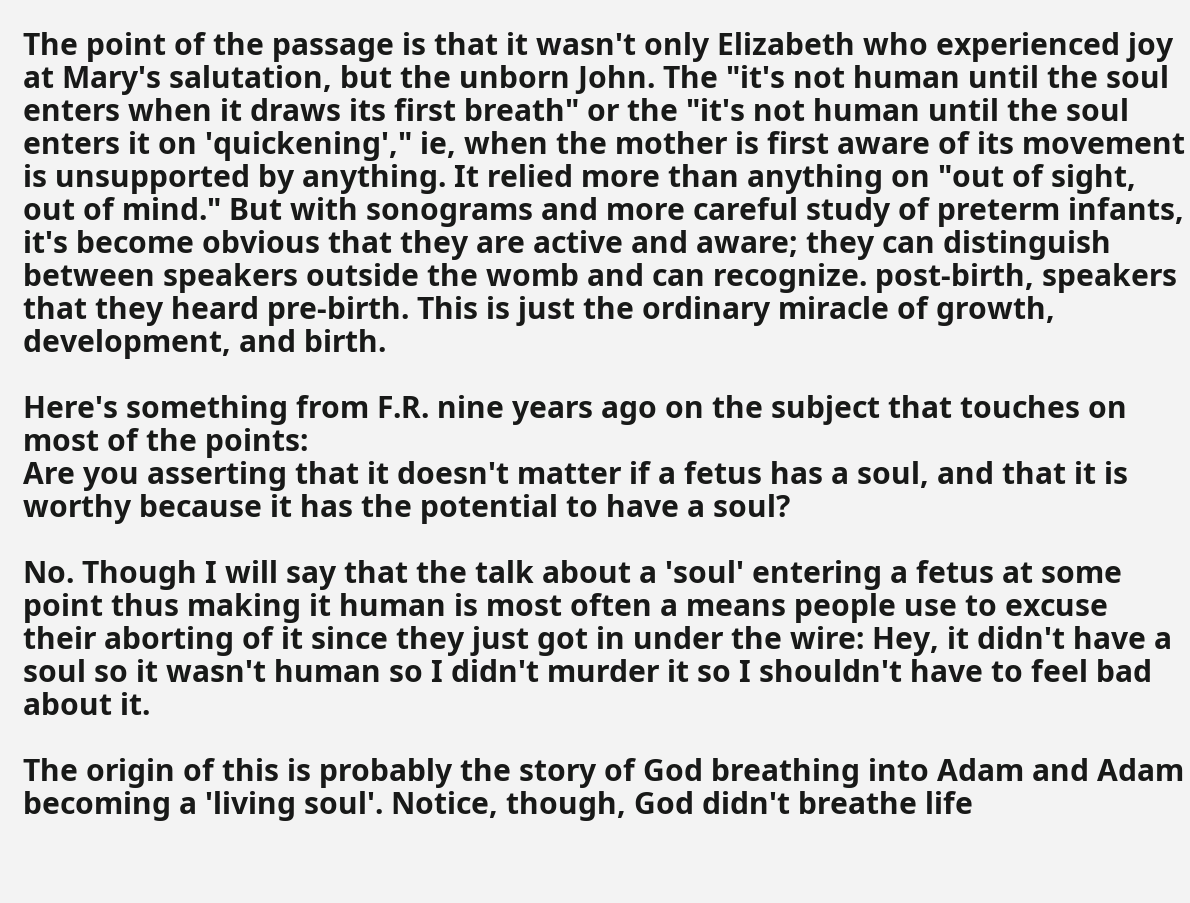The point of the passage is that it wasn't only Elizabeth who experienced joy at Mary's salutation, but the unborn John. The "it's not human until the soul enters when it draws its first breath" or the "it's not human until the soul enters it on 'quickening'," ie, when the mother is first aware of its movement is unsupported by anything. It relied more than anything on "out of sight, out of mind." But with sonograms and more careful study of preterm infants, it's become obvious that they are active and aware; they can distinguish between speakers outside the womb and can recognize. post-birth, speakers that they heard pre-birth. This is just the ordinary miracle of growth, development, and birth.

Here's something from F.R. nine years ago on the subject that touches on most of the points:
Are you asserting that it doesn't matter if a fetus has a soul, and that it is worthy because it has the potential to have a soul?

No. Though I will say that the talk about a 'soul' entering a fetus at some point thus making it human is most often a means people use to excuse their aborting of it since they just got in under the wire: Hey, it didn't have a soul so it wasn't human so I didn't murder it so I shouldn't have to feel bad about it.

The origin of this is probably the story of God breathing into Adam and Adam becoming a 'living soul'. Notice, though, God didn't breathe life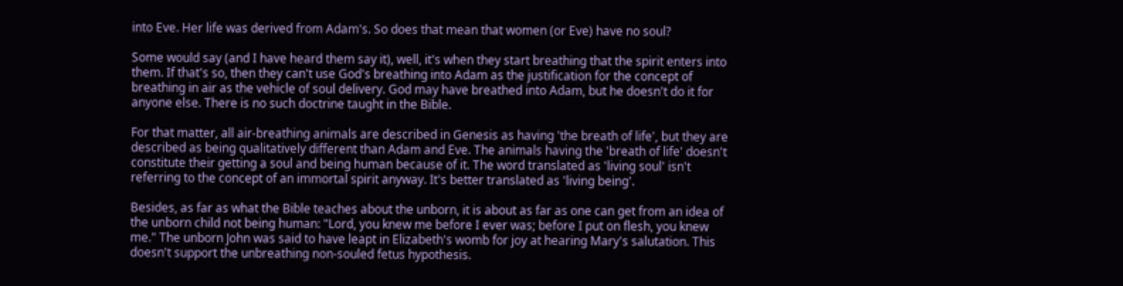into Eve. Her life was derived from Adam's. So does that mean that women (or Eve) have no soul?

Some would say (and I have heard them say it), well, it's when they start breathing that the spirit enters into them. If that's so, then they can't use God's breathing into Adam as the justification for the concept of breathing in air as the vehicle of soul delivery. God may have breathed into Adam, but he doesn't do it for anyone else. There is no such doctrine taught in the Bible.

For that matter, all air-breathing animals are described in Genesis as having 'the breath of life', but they are described as being qualitatively different than Adam and Eve. The animals having the 'breath of life' doesn't constitute their getting a soul and being human because of it. The word translated as 'living soul' isn't referring to the concept of an immortal spirit anyway. It's better translated as 'living being'.

Besides, as far as what the Bible teaches about the unborn, it is about as far as one can get from an idea of the unborn child not being human: "Lord, you knew me before I ever was; before I put on flesh, you knew me." The unborn John was said to have leapt in Elizabeth's womb for joy at hearing Mary's salutation. This doesn't support the unbreathing non-souled fetus hypothesis.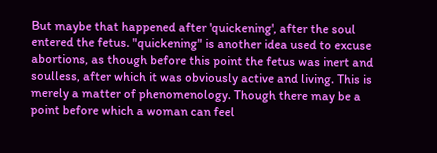But maybe that happened after 'quickening', after the soul entered the fetus. "quickening" is another idea used to excuse abortions, as though before this point the fetus was inert and soulless, after which it was obviously active and living. This is merely a matter of phenomenology. Though there may be a point before which a woman can feel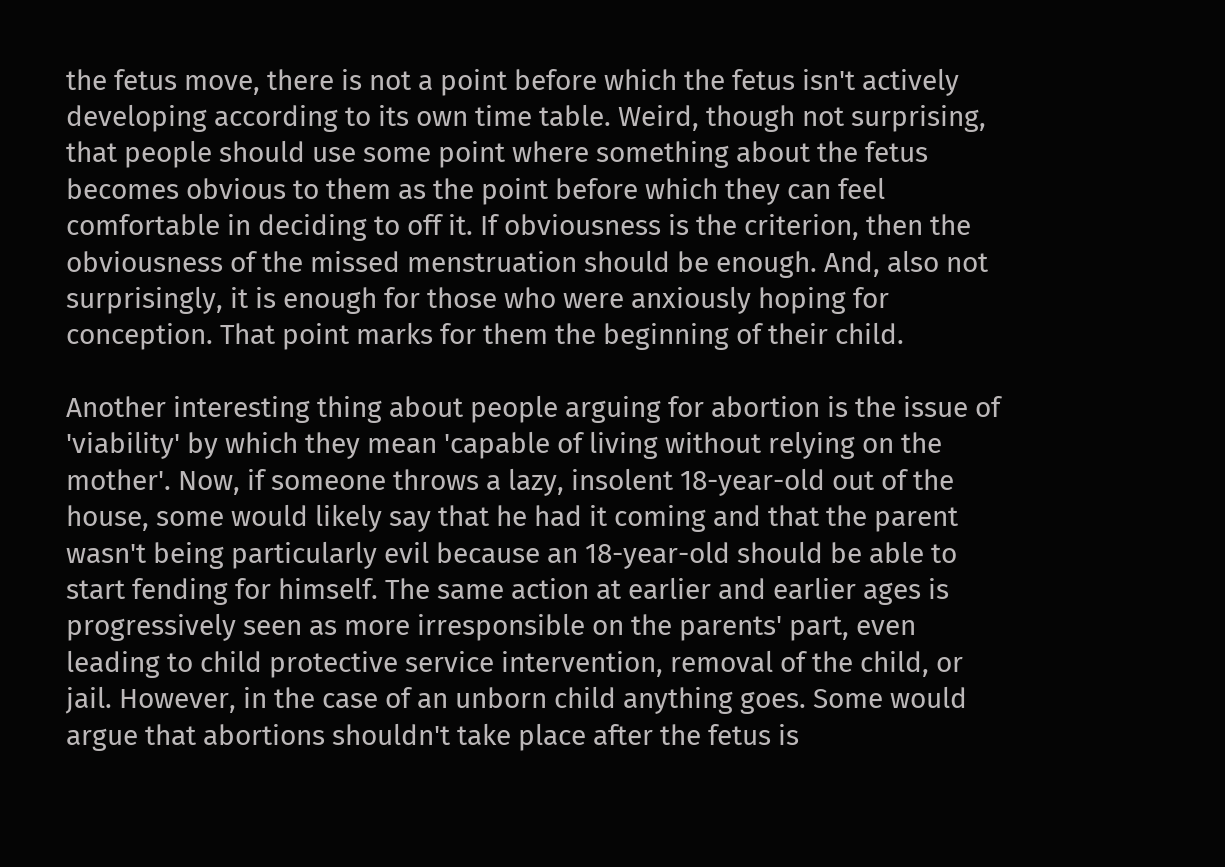the fetus move, there is not a point before which the fetus isn't actively developing according to its own time table. Weird, though not surprising, that people should use some point where something about the fetus becomes obvious to them as the point before which they can feel comfortable in deciding to off it. If obviousness is the criterion, then the obviousness of the missed menstruation should be enough. And, also not surprisingly, it is enough for those who were anxiously hoping for conception. That point marks for them the beginning of their child.

Another interesting thing about people arguing for abortion is the issue of 'viability' by which they mean 'capable of living without relying on the mother'. Now, if someone throws a lazy, insolent 18-year-old out of the house, some would likely say that he had it coming and that the parent wasn't being particularly evil because an 18-year-old should be able to start fending for himself. The same action at earlier and earlier ages is progressively seen as more irresponsible on the parents' part, even leading to child protective service intervention, removal of the child, or jail. However, in the case of an unborn child anything goes. Some would argue that abortions shouldn't take place after the fetus is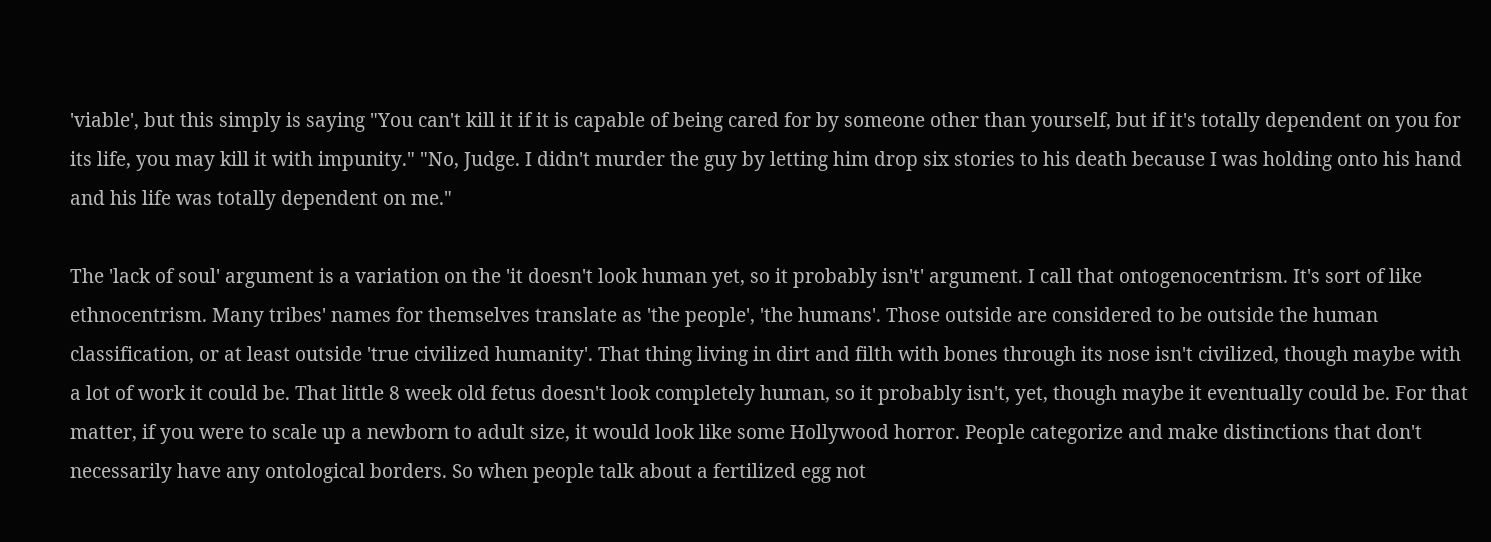'viable', but this simply is saying "You can't kill it if it is capable of being cared for by someone other than yourself, but if it's totally dependent on you for its life, you may kill it with impunity." "No, Judge. I didn't murder the guy by letting him drop six stories to his death because I was holding onto his hand and his life was totally dependent on me."

The 'lack of soul' argument is a variation on the 'it doesn't look human yet, so it probably isn't' argument. I call that ontogenocentrism. It's sort of like ethnocentrism. Many tribes' names for themselves translate as 'the people', 'the humans'. Those outside are considered to be outside the human classification, or at least outside 'true civilized humanity'. That thing living in dirt and filth with bones through its nose isn't civilized, though maybe with a lot of work it could be. That little 8 week old fetus doesn't look completely human, so it probably isn't, yet, though maybe it eventually could be. For that matter, if you were to scale up a newborn to adult size, it would look like some Hollywood horror. People categorize and make distinctions that don't necessarily have any ontological borders. So when people talk about a fertilized egg not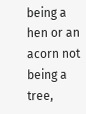being a hen or an acorn not being a tree,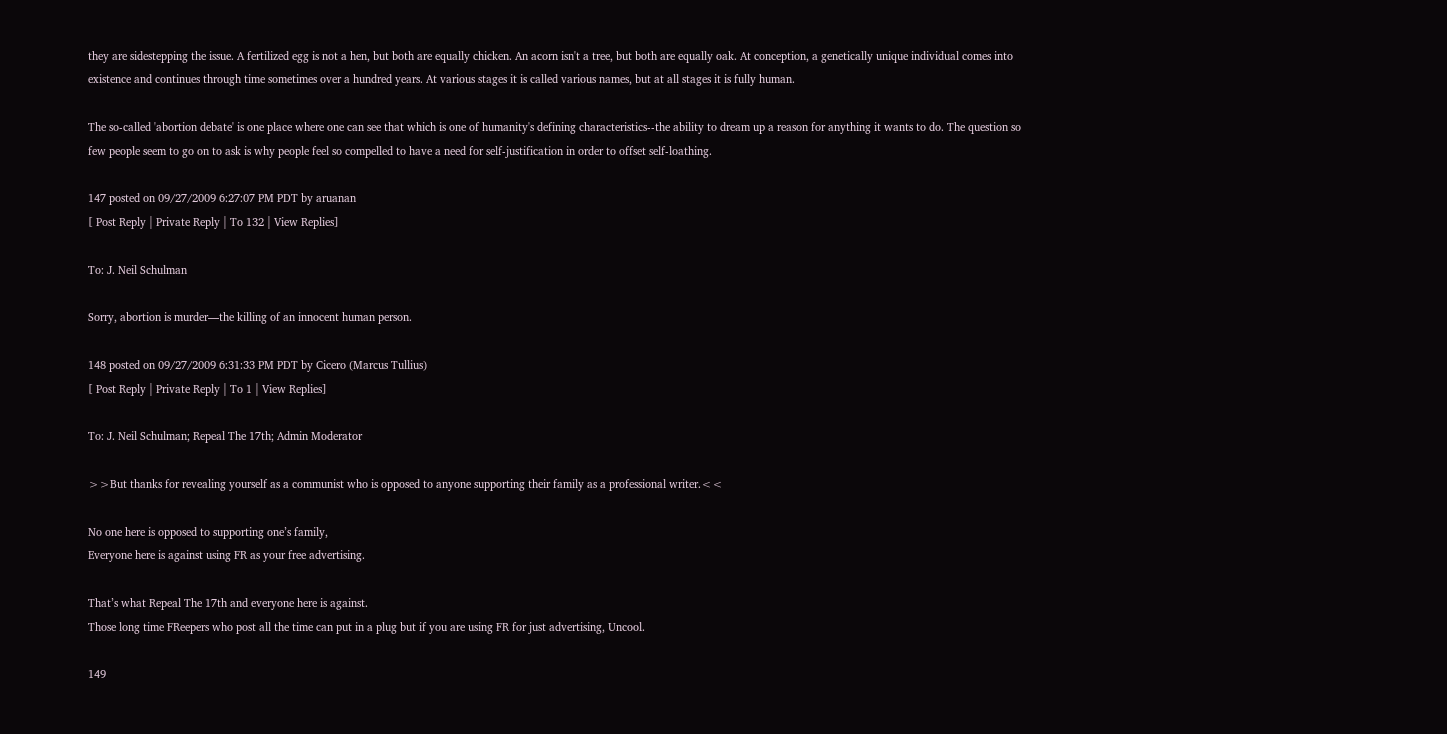they are sidestepping the issue. A fertilized egg is not a hen, but both are equally chicken. An acorn isn't a tree, but both are equally oak. At conception, a genetically unique individual comes into existence and continues through time sometimes over a hundred years. At various stages it is called various names, but at all stages it is fully human.

The so-called 'abortion debate' is one place where one can see that which is one of humanity's defining characteristics--the ability to dream up a reason for anything it wants to do. The question so few people seem to go on to ask is why people feel so compelled to have a need for self-justification in order to offset self-loathing.

147 posted on 09/27/2009 6:27:07 PM PDT by aruanan
[ Post Reply | Private Reply | To 132 | View Replies]

To: J. Neil Schulman

Sorry, abortion is murder—the killing of an innocent human person.

148 posted on 09/27/2009 6:31:33 PM PDT by Cicero (Marcus Tullius)
[ Post Reply | Private Reply | To 1 | View Replies]

To: J. Neil Schulman; Repeal The 17th; Admin Moderator

>>But thanks for revealing yourself as a communist who is opposed to anyone supporting their family as a professional writer.<<

No one here is opposed to supporting one’s family,
Everyone here is against using FR as your free advertising.

That’s what Repeal The 17th and everyone here is against.
Those long time FReepers who post all the time can put in a plug but if you are using FR for just advertising, Uncool.

149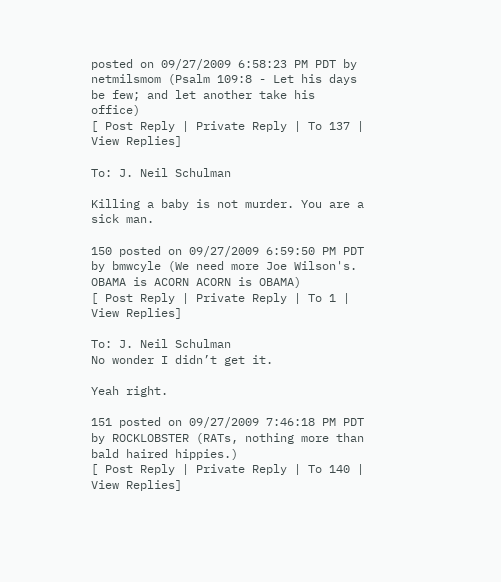posted on 09/27/2009 6:58:23 PM PDT by netmilsmom (Psalm 109:8 - Let his days be few; and let another take his office)
[ Post Reply | Private Reply | To 137 | View Replies]

To: J. Neil Schulman

Killing a baby is not murder. You are a sick man.

150 posted on 09/27/2009 6:59:50 PM PDT by bmwcyle (We need more Joe Wilson's. OBAMA is ACORN ACORN is OBAMA)
[ Post Reply | Private Reply | To 1 | View Replies]

To: J. Neil Schulman
No wonder I didn’t get it.

Yeah right.

151 posted on 09/27/2009 7:46:18 PM PDT by ROCKLOBSTER (RATs, nothing more than bald haired hippies.)
[ Post Reply | Private Reply | To 140 | View Replies]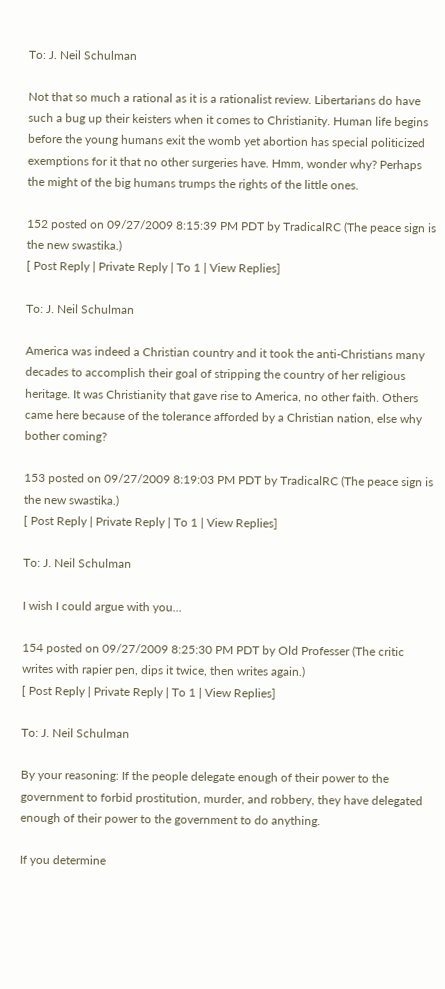To: J. Neil Schulman

Not that so much a rational as it is a rationalist review. Libertarians do have such a bug up their keisters when it comes to Christianity. Human life begins before the young humans exit the womb yet abortion has special politicized exemptions for it that no other surgeries have. Hmm, wonder why? Perhaps the might of the big humans trumps the rights of the little ones.

152 posted on 09/27/2009 8:15:39 PM PDT by TradicalRC (The peace sign is the new swastika.)
[ Post Reply | Private Reply | To 1 | View Replies]

To: J. Neil Schulman

America was indeed a Christian country and it took the anti-Christians many decades to accomplish their goal of stripping the country of her religious heritage. It was Christianity that gave rise to America, no other faith. Others came here because of the tolerance afforded by a Christian nation, else why bother coming?

153 posted on 09/27/2009 8:19:03 PM PDT by TradicalRC (The peace sign is the new swastika.)
[ Post Reply | Private Reply | To 1 | View Replies]

To: J. Neil Schulman

I wish I could argue with you...

154 posted on 09/27/2009 8:25:30 PM PDT by Old Professer (The critic writes with rapier pen, dips it twice, then writes again.)
[ Post Reply | Private Reply | To 1 | View Replies]

To: J. Neil Schulman

By your reasoning: If the people delegate enough of their power to the government to forbid prostitution, murder, and robbery, they have delegated enough of their power to the government to do anything.

If you determine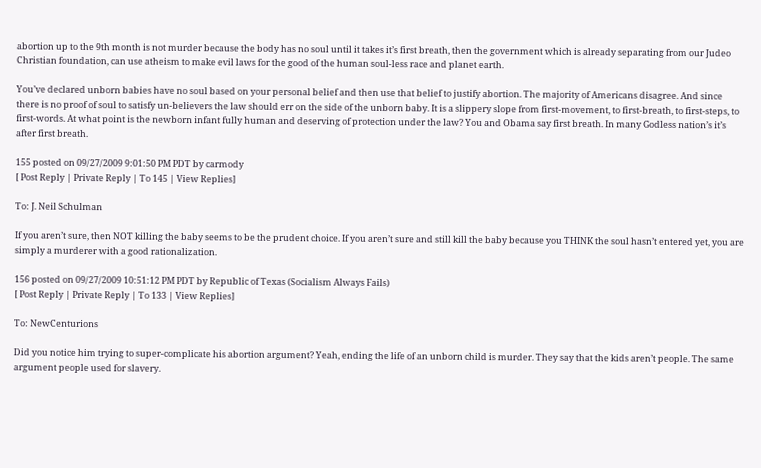abortion up to the 9th month is not murder because the body has no soul until it takes it’s first breath, then the government which is already separating from our Judeo Christian foundation, can use atheism to make evil laws for the good of the human soul-less race and planet earth.

You’ve declared unborn babies have no soul based on your personal belief and then use that belief to justify abortion. The majority of Americans disagree. And since there is no proof of soul to satisfy un-believers the law should err on the side of the unborn baby. It is a slippery slope from first-movement, to first-breath, to first-steps, to first-words. At what point is the newborn infant fully human and deserving of protection under the law? You and Obama say first breath. In many Godless nation’s it’s after first breath.

155 posted on 09/27/2009 9:01:50 PM PDT by carmody
[ Post Reply | Private Reply | To 145 | View Replies]

To: J. Neil Schulman

If you aren’t sure, then NOT killing the baby seems to be the prudent choice. If you aren’t sure and still kill the baby because you THINK the soul hasn’t entered yet, you are simply a murderer with a good rationalization.

156 posted on 09/27/2009 10:51:12 PM PDT by Republic of Texas (Socialism Always Fails)
[ Post Reply | Private Reply | To 133 | View Replies]

To: NewCenturions

Did you notice him trying to super-complicate his abortion argument? Yeah, ending the life of an unborn child is murder. They say that the kids aren’t people. The same argument people used for slavery.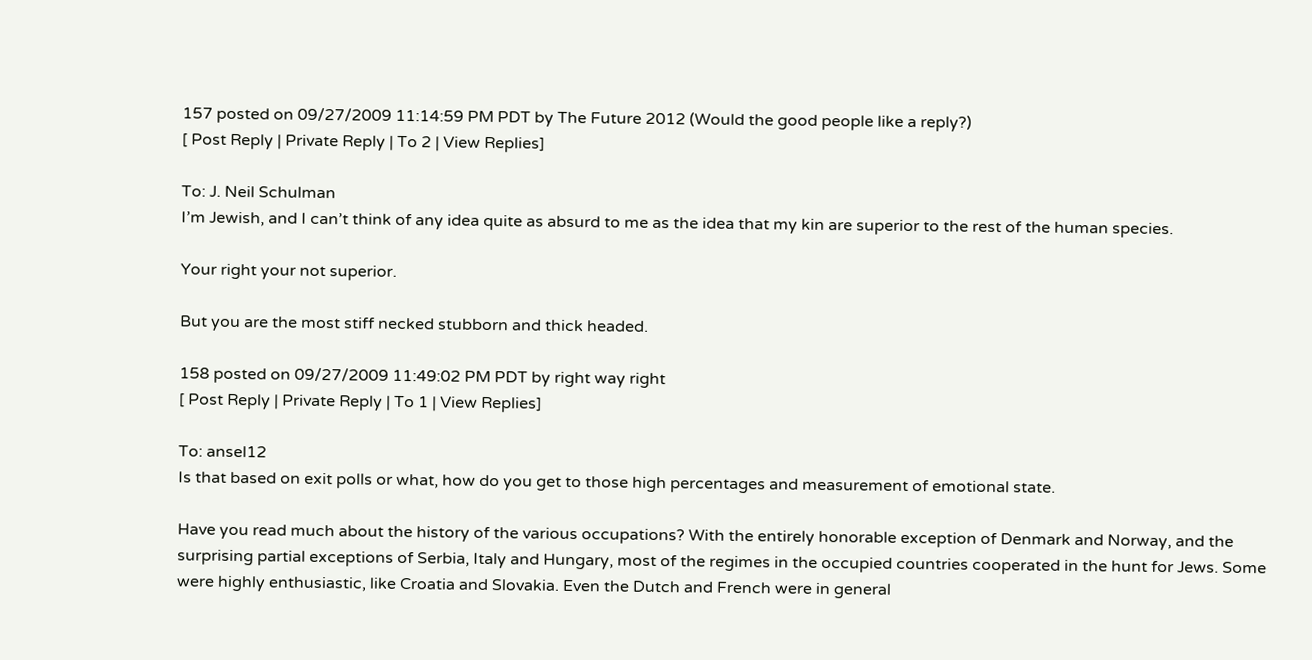157 posted on 09/27/2009 11:14:59 PM PDT by The Future 2012 (Would the good people like a reply?)
[ Post Reply | Private Reply | To 2 | View Replies]

To: J. Neil Schulman
I’m Jewish, and I can’t think of any idea quite as absurd to me as the idea that my kin are superior to the rest of the human species.

Your right your not superior.

But you are the most stiff necked stubborn and thick headed.

158 posted on 09/27/2009 11:49:02 PM PDT by right way right
[ Post Reply | Private Reply | To 1 | View Replies]

To: ansel12
Is that based on exit polls or what, how do you get to those high percentages and measurement of emotional state.

Have you read much about the history of the various occupations? With the entirely honorable exception of Denmark and Norway, and the surprising partial exceptions of Serbia, Italy and Hungary, most of the regimes in the occupied countries cooperated in the hunt for Jews. Some were highly enthusiastic, like Croatia and Slovakia. Even the Dutch and French were in general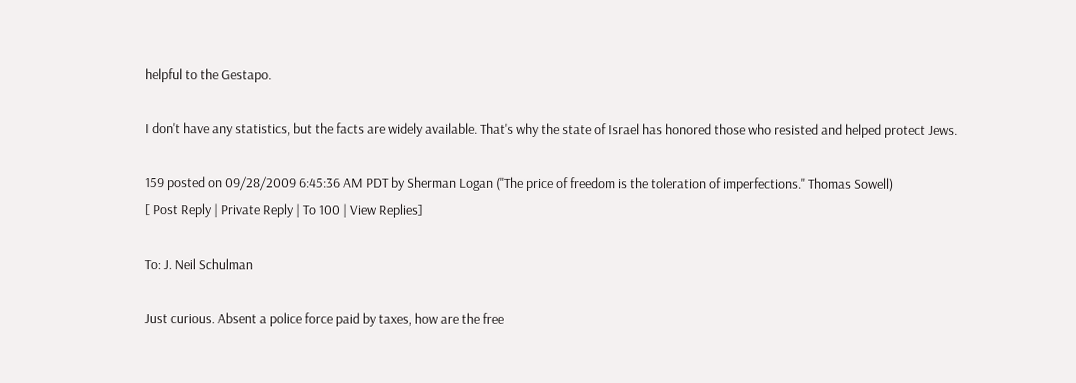helpful to the Gestapo.

I don't have any statistics, but the facts are widely available. That's why the state of Israel has honored those who resisted and helped protect Jews.

159 posted on 09/28/2009 6:45:36 AM PDT by Sherman Logan ("The price of freedom is the toleration of imperfections." Thomas Sowell)
[ Post Reply | Private Reply | To 100 | View Replies]

To: J. Neil Schulman

Just curious. Absent a police force paid by taxes, how are the free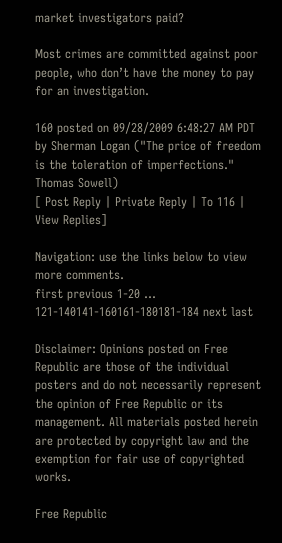market investigators paid?

Most crimes are committed against poor people, who don’t have the money to pay for an investigation.

160 posted on 09/28/2009 6:48:27 AM PDT by Sherman Logan ("The price of freedom is the toleration of imperfections." Thomas Sowell)
[ Post Reply | Private Reply | To 116 | View Replies]

Navigation: use the links below to view more comments.
first previous 1-20 ... 121-140141-160161-180181-184 next last

Disclaimer: Opinions posted on Free Republic are those of the individual posters and do not necessarily represent the opinion of Free Republic or its management. All materials posted herein are protected by copyright law and the exemption for fair use of copyrighted works.

Free Republic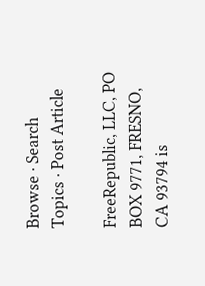Browse · Search
Topics · Post Article

FreeRepublic, LLC, PO BOX 9771, FRESNO, CA 93794 is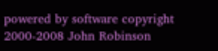powered by software copyright 2000-2008 John Robinson